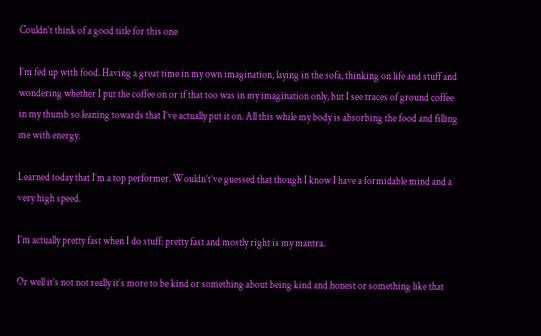Couldn’t think of a good title for this one

I’m fed up with food. Having a great time in my own imagination, laying in the sofa, thinking on life and stuff and wondering whether I put the coffee on or if that too was in my imagination only, but I see traces of ground coffee in my thumb so leaning towards that I’ve actually put it on. All this while my body is absorbing the food and filling me with energy.

Learned today that I’m a top performer. Wouldn’t’ve guessed that though I know I have a formidable mind and a very high speed.

I’m actually pretty fast when I do stuff: pretty fast and mostly right is my mantra.

Or well it’s not not really it’s more to be kind or something about being kind and honest or something like that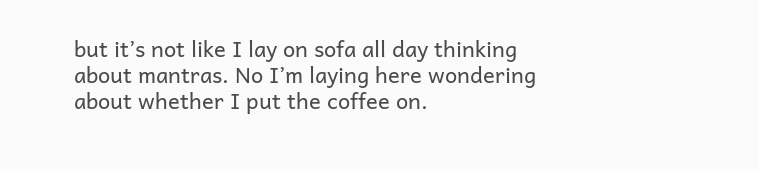but it’s not like I lay on sofa all day thinking about mantras. No I’m laying here wondering about whether I put the coffee on.